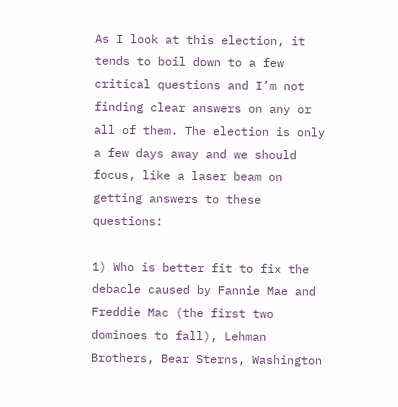As I look at this election, it tends to boil down to a few critical questions and I’m not finding clear answers on any or all of them. The election is only a few days away and we should focus, like a laser beam on getting answers to these questions:

1) Who is better fit to fix the debacle caused by Fannie Mae and Freddie Mac (the first two dominoes to fall), Lehman Brothers, Bear Sterns, Washington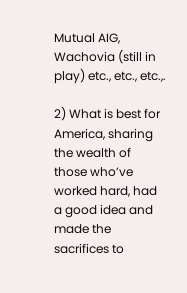Mutual AIG, Wachovia (still in play) etc., etc., etc.,.

2) What is best for America, sharing the wealth of those who’ve worked hard, had a good idea and made the sacrifices to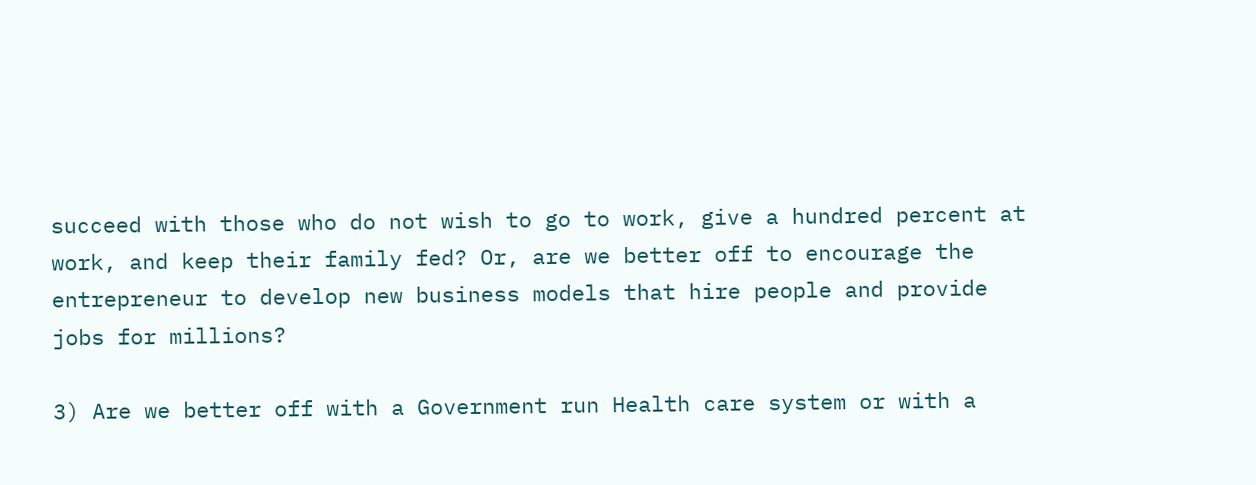succeed with those who do not wish to go to work, give a hundred percent at work, and keep their family fed? Or, are we better off to encourage the entrepreneur to develop new business models that hire people and provide jobs for millions?

3) Are we better off with a Government run Health care system or with a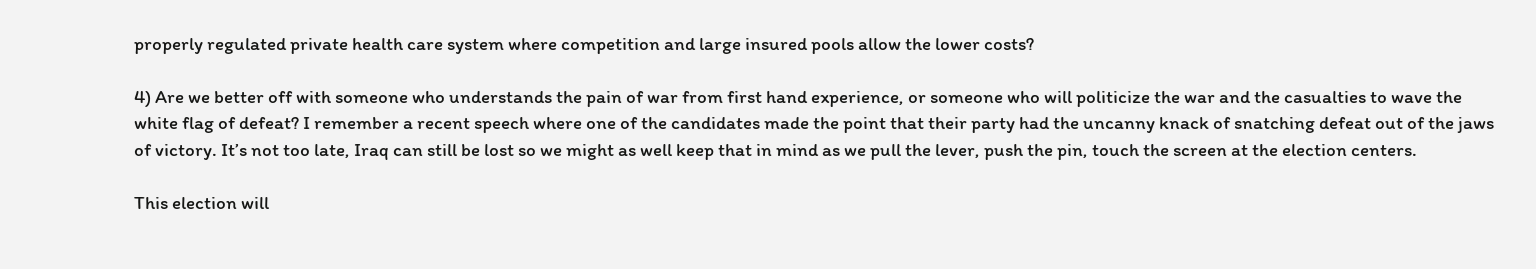properly regulated private health care system where competition and large insured pools allow the lower costs?

4) Are we better off with someone who understands the pain of war from first hand experience, or someone who will politicize the war and the casualties to wave the white flag of defeat? I remember a recent speech where one of the candidates made the point that their party had the uncanny knack of snatching defeat out of the jaws of victory. It’s not too late, Iraq can still be lost so we might as well keep that in mind as we pull the lever, push the pin, touch the screen at the election centers.

This election will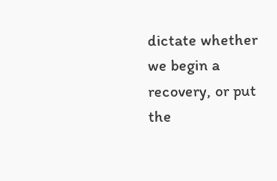dictate whether we begin a recovery, or put the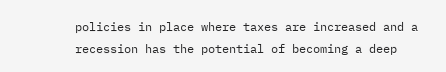policies in place where taxes are increased and a recession has the potential of becoming a deep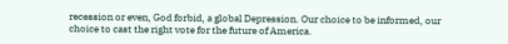recession or even, God forbid, a global Depression. Our choice to be informed, our choice to cast the right vote for the future of America.